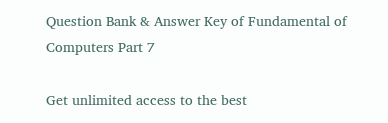Question Bank & Answer Key of Fundamental of Computers Part 7

Get unlimited access to the best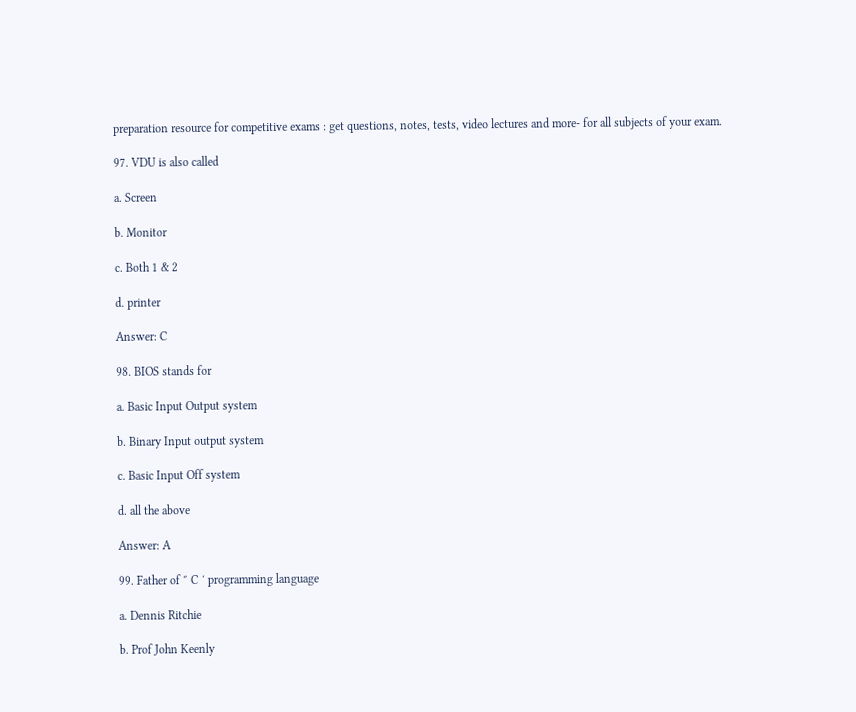preparation resource for competitive exams : get questions, notes, tests, video lectures and more- for all subjects of your exam.

97. VDU is also called

a. Screen

b. Monitor

c. Both 1 & 2

d. printer

Answer: C

98. BIOS stands for

a. Basic Input Output system

b. Binary Input output system

c. Basic Input Off system

d. all the above

Answer: A

99. Father of ″ C ′ programming language

a. Dennis Ritchie

b. Prof John Keenly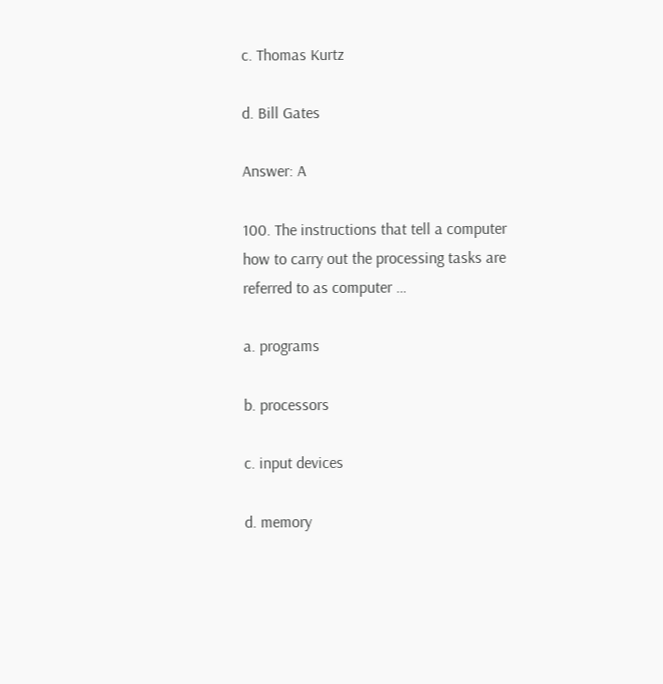c. Thomas Kurtz

d. Bill Gates

Answer: A

100. The instructions that tell a computer how to carry out the processing tasks are referred to as computer …

a. programs

b. processors

c. input devices

d. memory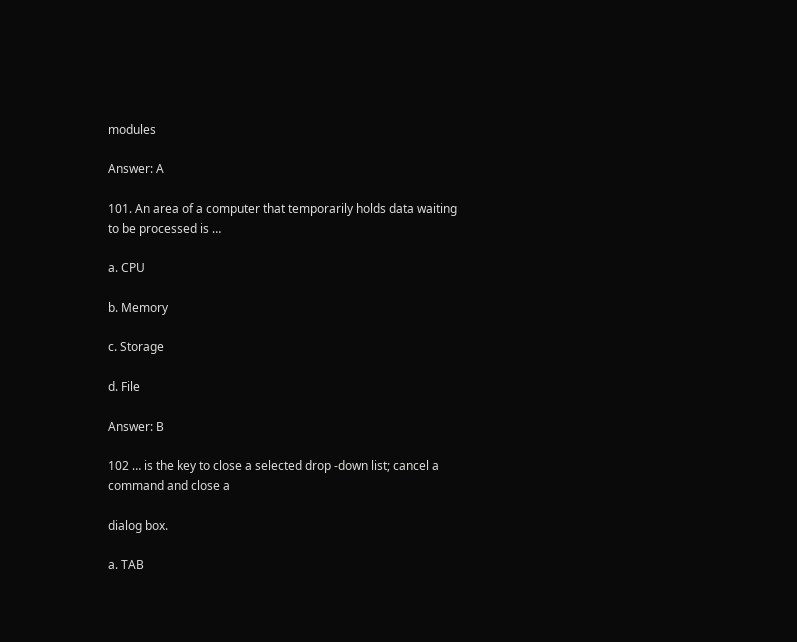modules

Answer: A

101. An area of a computer that temporarily holds data waiting to be processed is …

a. CPU

b. Memory

c. Storage

d. File

Answer: B

102 … is the key to close a selected drop -down list; cancel a command and close a

dialog box.

a. TAB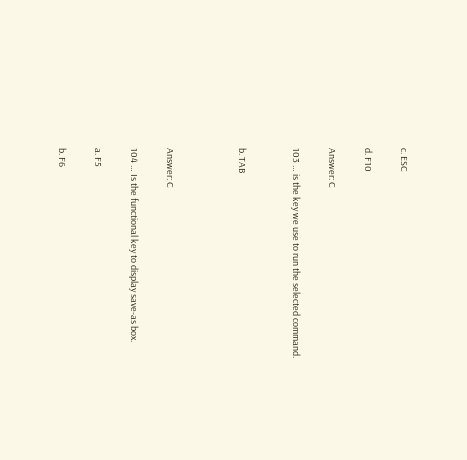c. ESC

d. F10

Answer: C

103 … is the key we use to run the selected command.


b. TAB



Answer: C

104 … Is the functional key to display save-as box.

a. F5

b. F6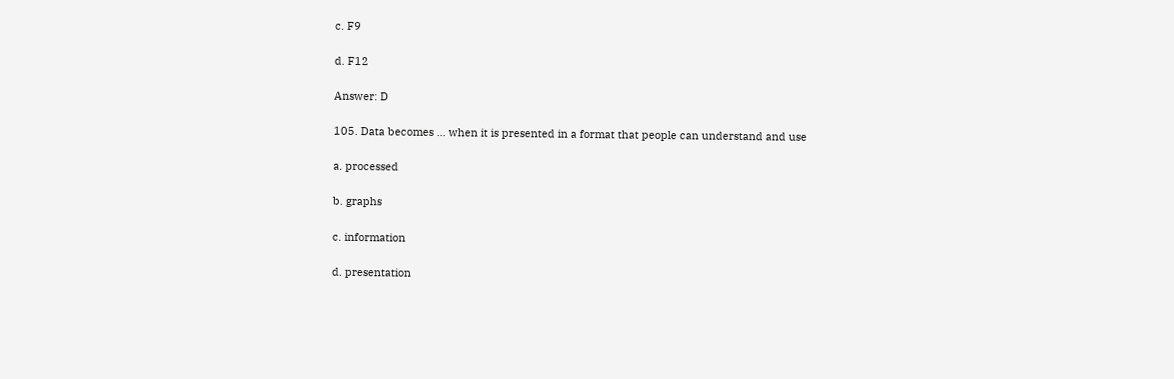c. F9

d. F12

Answer: D

105. Data becomes … when it is presented in a format that people can understand and use

a. processed

b. graphs

c. information

d. presentation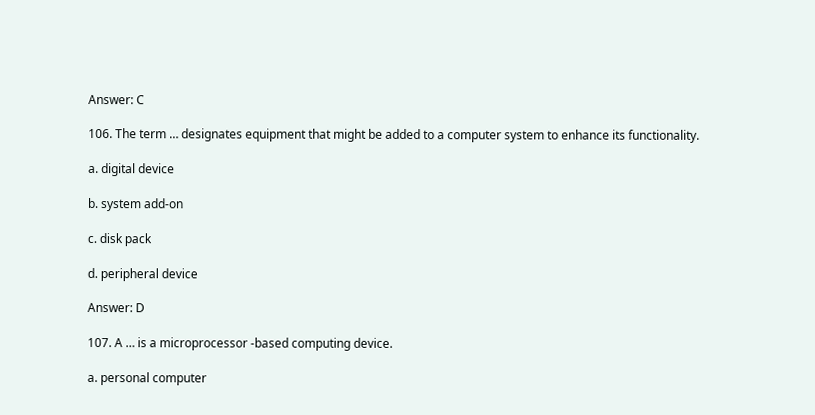Answer: C

106. The term … designates equipment that might be added to a computer system to enhance its functionality.

a. digital device

b. system add-on

c. disk pack

d. peripheral device

Answer: D

107. A … is a microprocessor -based computing device.

a. personal computer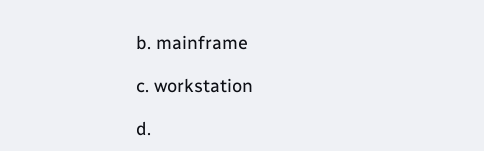b. mainframe

c. workstation

d.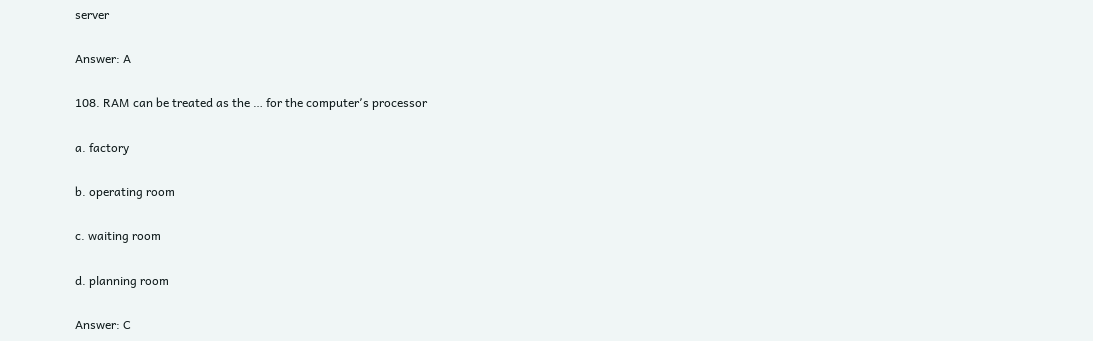server

Answer: A

108. RAM can be treated as the … for the computer՚s processor

a. factory

b. operating room

c. waiting room

d. planning room

Answer: C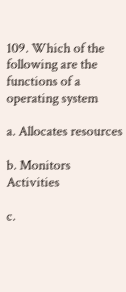109. Which of the following are the functions of a operating system

a. Allocates resources

b. Monitors Activities

c.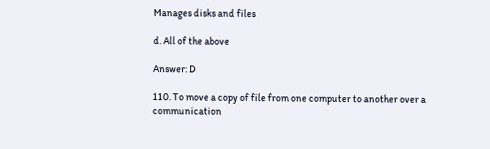Manages disks and files

d. All of the above

Answer: D

110. To move a copy of file from one computer to another over a communication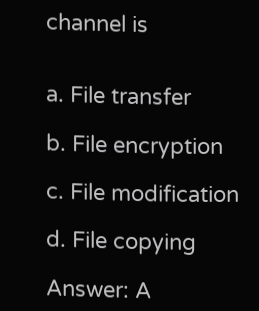channel is


a. File transfer

b. File encryption

c. File modification

d. File copying

Answer: A